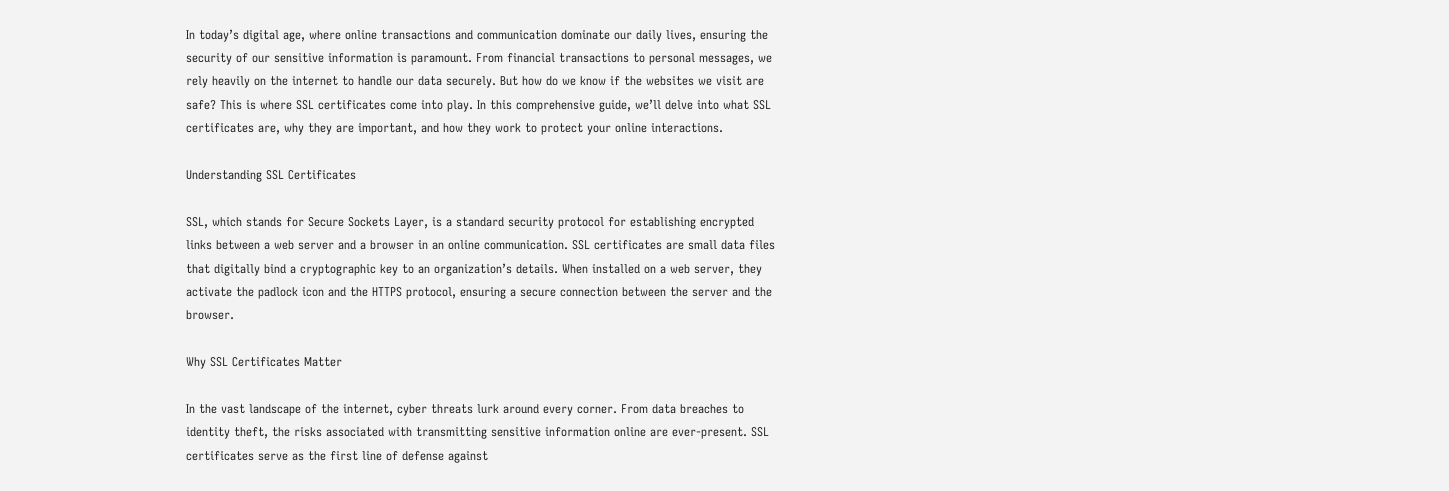In today’s digital age, where online transactions and communication dominate our daily lives, ensuring the security of our sensitive information is paramount. From financial transactions to personal messages, we rely heavily on the internet to handle our data securely. But how do we know if the websites we visit are safe? This is where SSL certificates come into play. In this comprehensive guide, we’ll delve into what SSL certificates are, why they are important, and how they work to protect your online interactions.

Understanding SSL Certificates

SSL, which stands for Secure Sockets Layer, is a standard security protocol for establishing encrypted links between a web server and a browser in an online communication. SSL certificates are small data files that digitally bind a cryptographic key to an organization’s details. When installed on a web server, they activate the padlock icon and the HTTPS protocol, ensuring a secure connection between the server and the browser.

Why SSL Certificates Matter

In the vast landscape of the internet, cyber threats lurk around every corner. From data breaches to identity theft, the risks associated with transmitting sensitive information online are ever-present. SSL certificates serve as the first line of defense against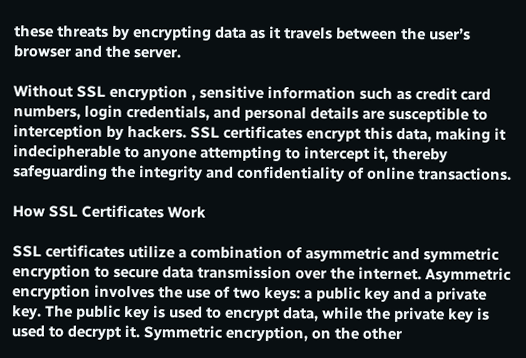these threats by encrypting data as it travels between the user’s browser and the server.

Without SSL encryption , sensitive information such as credit card numbers, login credentials, and personal details are susceptible to interception by hackers. SSL certificates encrypt this data, making it indecipherable to anyone attempting to intercept it, thereby safeguarding the integrity and confidentiality of online transactions.

How SSL Certificates Work

SSL certificates utilize a combination of asymmetric and symmetric encryption to secure data transmission over the internet. Asymmetric encryption involves the use of two keys: a public key and a private key. The public key is used to encrypt data, while the private key is used to decrypt it. Symmetric encryption, on the other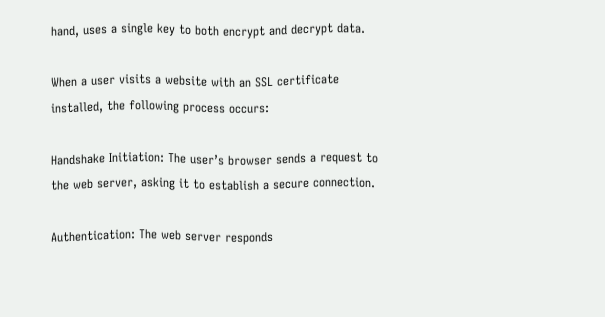hand, uses a single key to both encrypt and decrypt data.

When a user visits a website with an SSL certificate installed, the following process occurs:

Handshake Initiation: The user’s browser sends a request to the web server, asking it to establish a secure connection.

Authentication: The web server responds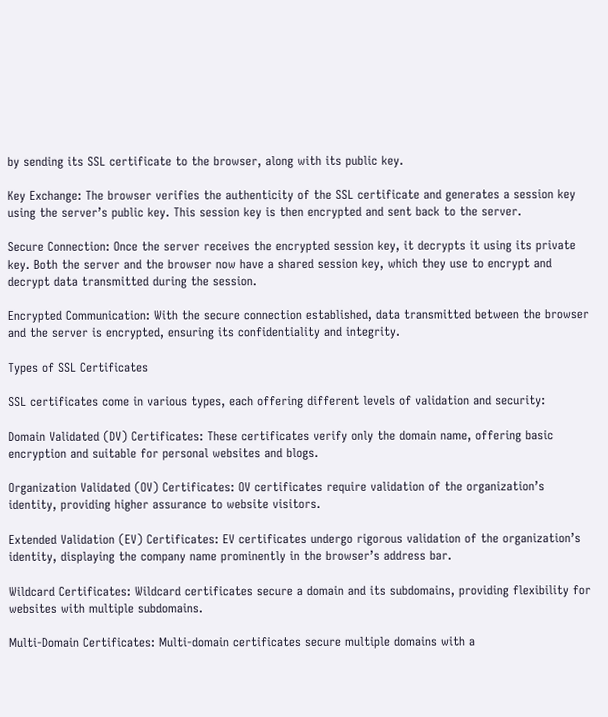by sending its SSL certificate to the browser, along with its public key.

Key Exchange: The browser verifies the authenticity of the SSL certificate and generates a session key using the server’s public key. This session key is then encrypted and sent back to the server.

Secure Connection: Once the server receives the encrypted session key, it decrypts it using its private key. Both the server and the browser now have a shared session key, which they use to encrypt and decrypt data transmitted during the session.

Encrypted Communication: With the secure connection established, data transmitted between the browser and the server is encrypted, ensuring its confidentiality and integrity.

Types of SSL Certificates

SSL certificates come in various types, each offering different levels of validation and security:

Domain Validated (DV) Certificates: These certificates verify only the domain name, offering basic encryption and suitable for personal websites and blogs.

Organization Validated (OV) Certificates: OV certificates require validation of the organization’s identity, providing higher assurance to website visitors.

Extended Validation (EV) Certificates: EV certificates undergo rigorous validation of the organization’s identity, displaying the company name prominently in the browser’s address bar.

Wildcard Certificates: Wildcard certificates secure a domain and its subdomains, providing flexibility for websites with multiple subdomains.

Multi-Domain Certificates: Multi-domain certificates secure multiple domains with a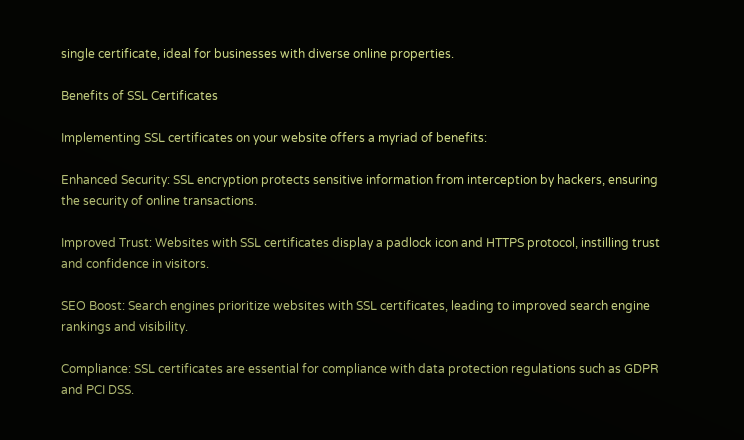single certificate, ideal for businesses with diverse online properties.

Benefits of SSL Certificates

Implementing SSL certificates on your website offers a myriad of benefits:

Enhanced Security: SSL encryption protects sensitive information from interception by hackers, ensuring the security of online transactions.

Improved Trust: Websites with SSL certificates display a padlock icon and HTTPS protocol, instilling trust and confidence in visitors.

SEO Boost: Search engines prioritize websites with SSL certificates, leading to improved search engine rankings and visibility.

Compliance: SSL certificates are essential for compliance with data protection regulations such as GDPR and PCI DSS.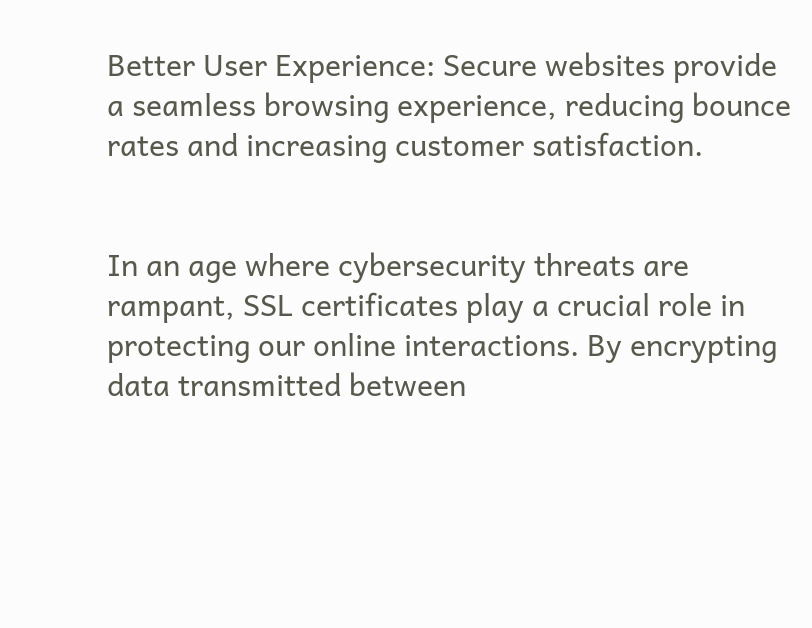Better User Experience: Secure websites provide a seamless browsing experience, reducing bounce rates and increasing customer satisfaction.


In an age where cybersecurity threats are rampant, SSL certificates play a crucial role in protecting our online interactions. By encrypting data transmitted between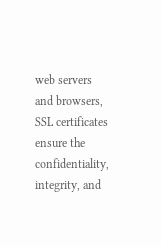web servers and browsers, SSL certificates ensure the confidentiality, integrity, and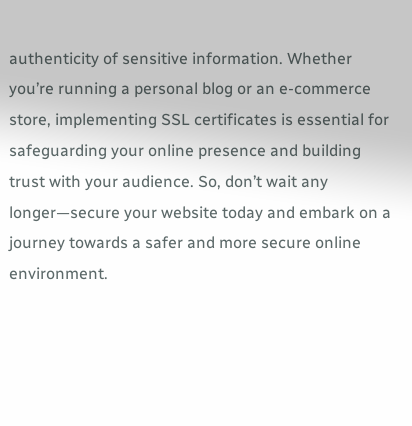authenticity of sensitive information. Whether you’re running a personal blog or an e-commerce store, implementing SSL certificates is essential for safeguarding your online presence and building trust with your audience. So, don’t wait any longer—secure your website today and embark on a journey towards a safer and more secure online environment.